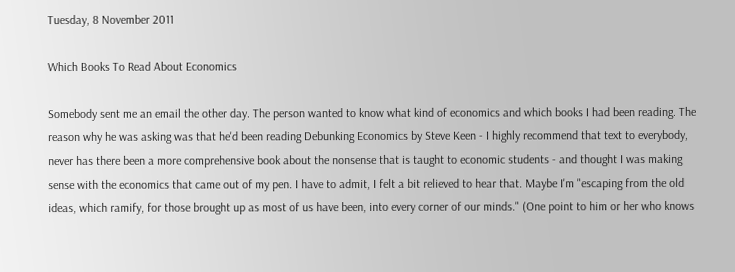Tuesday, 8 November 2011

Which Books To Read About Economics

Somebody sent me an email the other day. The person wanted to know what kind of economics and which books I had been reading. The reason why he was asking was that he'd been reading Debunking Economics by Steve Keen - I highly recommend that text to everybody, never has there been a more comprehensive book about the nonsense that is taught to economic students - and thought I was making sense with the economics that came out of my pen. I have to admit, I felt a bit relieved to hear that. Maybe I'm "escaping from the old ideas, which ramify, for those brought up as most of us have been, into every corner of our minds." (One point to him or her who knows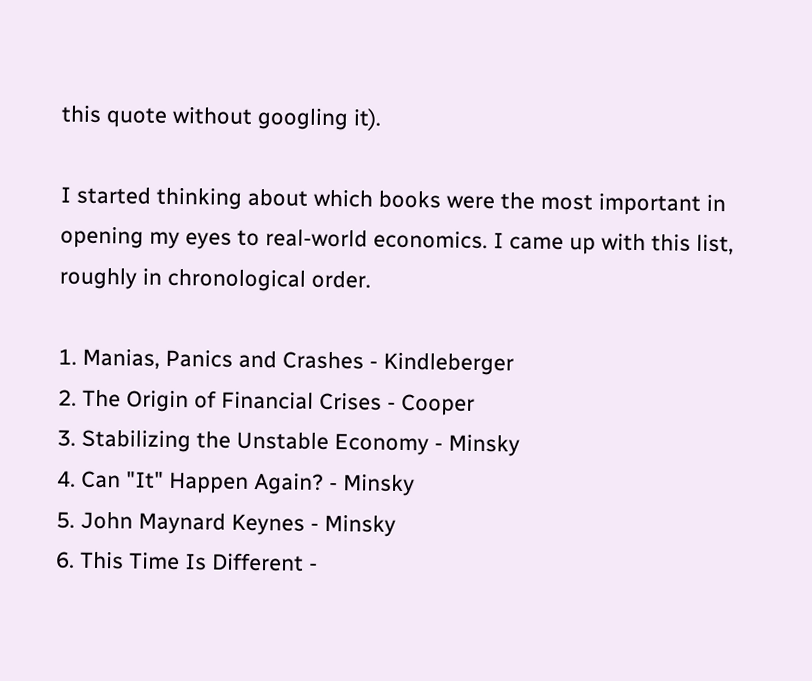this quote without googling it).

I started thinking about which books were the most important in opening my eyes to real-world economics. I came up with this list, roughly in chronological order.

1. Manias, Panics and Crashes - Kindleberger
2. The Origin of Financial Crises - Cooper
3. Stabilizing the Unstable Economy - Minsky
4. Can "It" Happen Again? - Minsky
5. John Maynard Keynes - Minsky
6. This Time Is Different -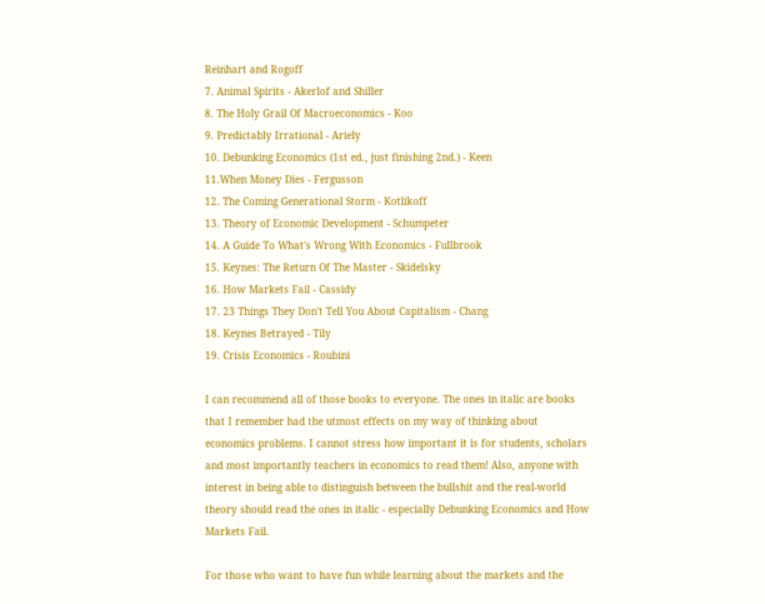Reinhart and Rogoff
7. Animal Spirits - Akerlof and Shiller
8. The Holy Grail Of Macroeconomics - Koo
9. Predictably Irrational - Ariely
10. Debunking Economics (1st ed., just finishing 2nd.) - Keen
11.When Money Dies - Fergusson
12. The Coming Generational Storm - Kotlikoff
13. Theory of Economic Development - Schumpeter
14. A Guide To What's Wrong With Economics - Fullbrook
15. Keynes: The Return Of The Master - Skidelsky
16. How Markets Fail - Cassidy
17. 23 Things They Don't Tell You About Capitalism - Chang
18. Keynes Betrayed - Tily
19. Crisis Economics - Roubini

I can recommend all of those books to everyone. The ones in italic are books that I remember had the utmost effects on my way of thinking about economics problems. I cannot stress how important it is for students, scholars and most importantly teachers in economics to read them! Also, anyone with interest in being able to distinguish between the bullshit and the real-world theory should read the ones in italic - especially Debunking Economics and How Markets Fail.

For those who want to have fun while learning about the markets and the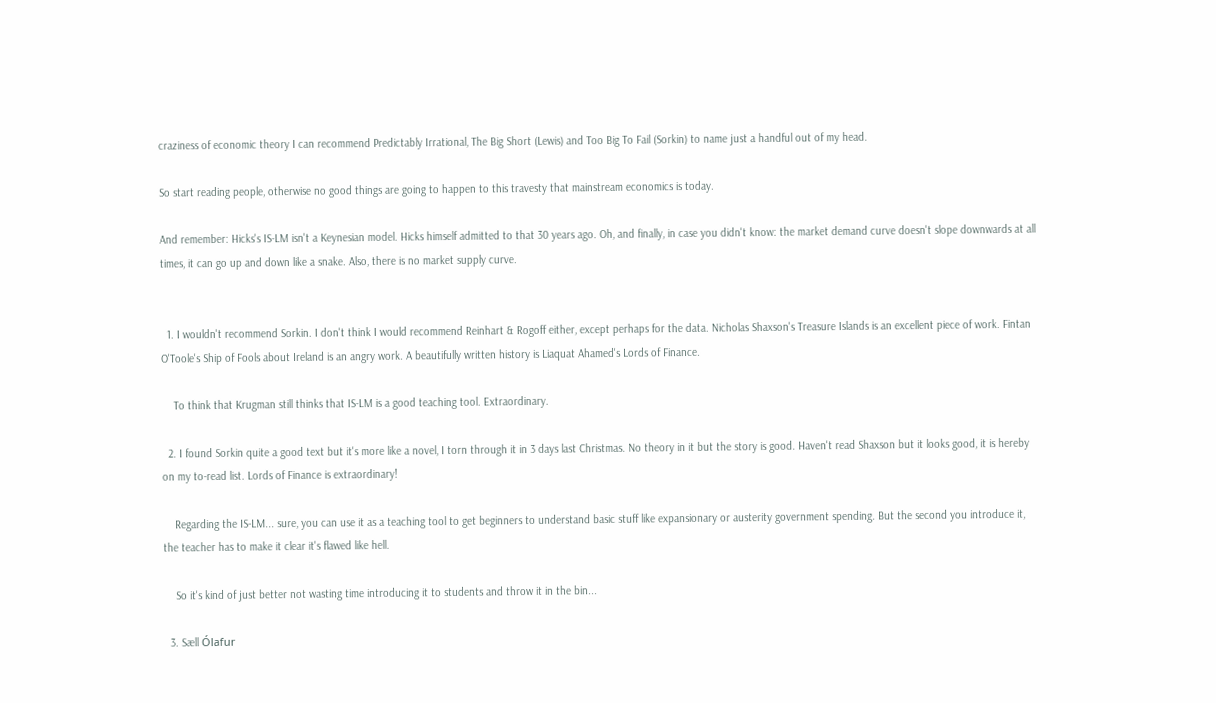craziness of economic theory I can recommend Predictably Irrational, The Big Short (Lewis) and Too Big To Fail (Sorkin) to name just a handful out of my head.

So start reading people, otherwise no good things are going to happen to this travesty that mainstream economics is today.

And remember: Hicks's IS-LM isn't a Keynesian model. Hicks himself admitted to that 30 years ago. Oh, and finally, in case you didn't know: the market demand curve doesn't slope downwards at all times, it can go up and down like a snake. Also, there is no market supply curve.


  1. I wouldn't recommend Sorkin. I don't think I would recommend Reinhart & Rogoff either, except perhaps for the data. Nicholas Shaxson's Treasure Islands is an excellent piece of work. Fintan O'Toole's Ship of Fools about Ireland is an angry work. A beautifully written history is Liaquat Ahamed's Lords of Finance.

    To think that Krugman still thinks that IS-LM is a good teaching tool. Extraordinary.

  2. I found Sorkin quite a good text but it's more like a novel, I torn through it in 3 days last Christmas. No theory in it but the story is good. Haven't read Shaxson but it looks good, it is hereby on my to-read list. Lords of Finance is extraordinary!

    Regarding the IS-LM... sure, you can use it as a teaching tool to get beginners to understand basic stuff like expansionary or austerity government spending. But the second you introduce it, the teacher has to make it clear it's flawed like hell.

    So it's kind of just better not wasting time introducing it to students and throw it in the bin...

  3. Sæll Ólafur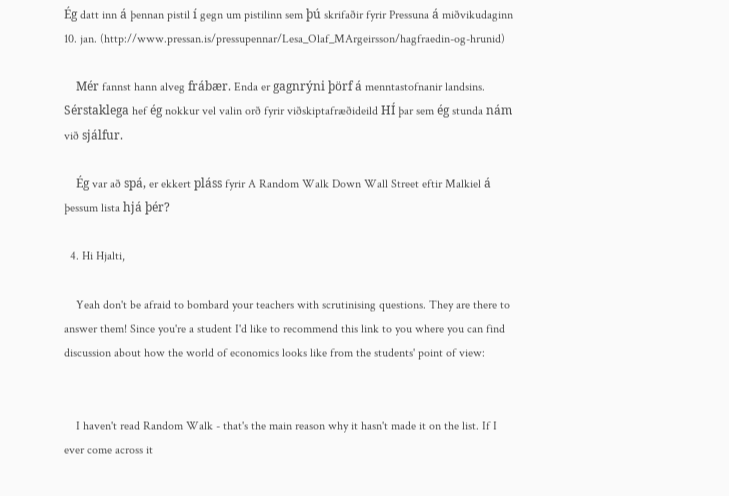Ég datt inn á þennan pistil í gegn um pistilinn sem þú skrifaðir fyrir Pressuna á miðvikudaginn 10. jan. (http://www.pressan.is/pressupennar/Lesa_Olaf_MArgeirsson/hagfraedin-og-hrunid)

    Mér fannst hann alveg frábær. Enda er gagnrýni þörf á menntastofnanir landsins. Sérstaklega hef ég nokkur vel valin orð fyrir viðskiptafræðideild HÍ þar sem ég stunda nám við sjálfur.

    Ég var að spá, er ekkert pláss fyrir A Random Walk Down Wall Street eftir Malkiel á þessum lista hjá þér?

  4. Hi Hjalti,

    Yeah don't be afraid to bombard your teachers with scrutinising questions. They are there to answer them! Since you're a student I'd like to recommend this link to you where you can find discussion about how the world of economics looks like from the students' point of view:


    I haven't read Random Walk - that's the main reason why it hasn't made it on the list. If I ever come across it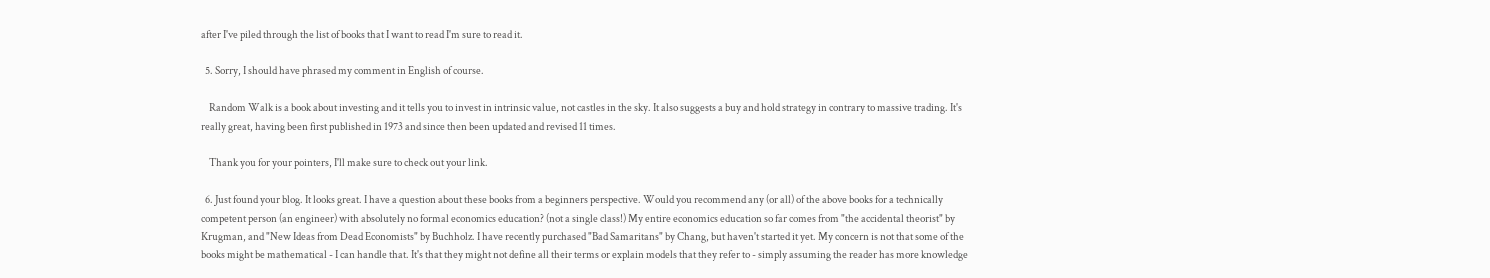after I've piled through the list of books that I want to read I'm sure to read it.

  5. Sorry, I should have phrased my comment in English of course.

    Random Walk is a book about investing and it tells you to invest in intrinsic value, not castles in the sky. It also suggests a buy and hold strategy in contrary to massive trading. It's really great, having been first published in 1973 and since then been updated and revised 11 times.

    Thank you for your pointers, I'll make sure to check out your link.

  6. Just found your blog. It looks great. I have a question about these books from a beginners perspective. Would you recommend any (or all) of the above books for a technically competent person (an engineer) with absolutely no formal economics education? (not a single class!) My entire economics education so far comes from "the accidental theorist" by Krugman, and "New Ideas from Dead Economists" by Buchholz. I have recently purchased "Bad Samaritans" by Chang, but haven't started it yet. My concern is not that some of the books might be mathematical - I can handle that. It's that they might not define all their terms or explain models that they refer to - simply assuming the reader has more knowledge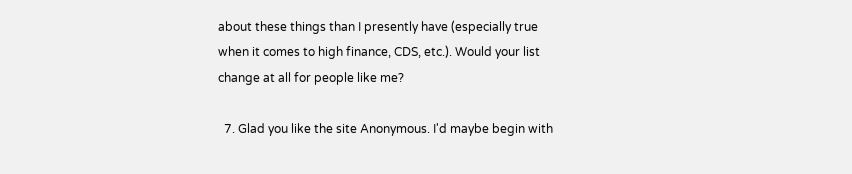about these things than I presently have (especially true when it comes to high finance, CDS, etc.). Would your list change at all for people like me?

  7. Glad you like the site Anonymous. I'd maybe begin with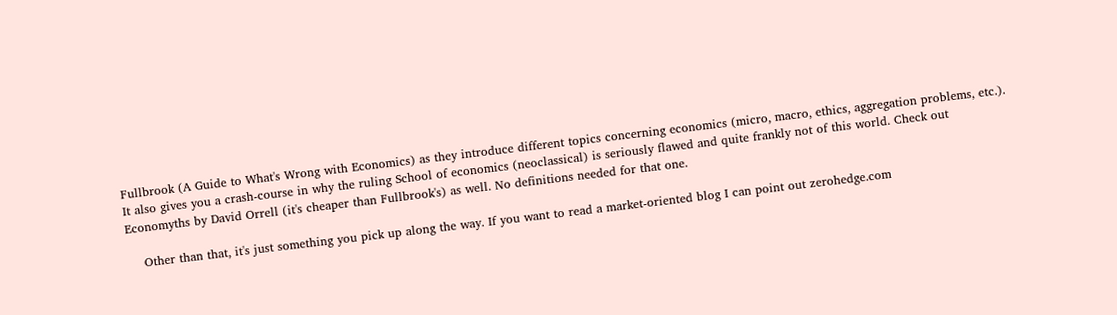Fullbrook (A Guide to What's Wrong with Economics) as they introduce different topics concerning economics (micro, macro, ethics, aggregation problems, etc.). It also gives you a crash-course in why the ruling School of economics (neoclassical) is seriously flawed and quite frankly not of this world. Check out Economyths by David Orrell (it's cheaper than Fullbrook's) as well. No definitions needed for that one.

    Other than that, it's just something you pick up along the way. If you want to read a market-oriented blog I can point out zerohedge.com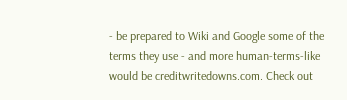- be prepared to Wiki and Google some of the terms they use - and more human-terms-like would be creditwritedowns.com. Check out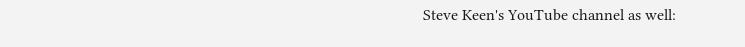Steve Keen's YouTube channel as well: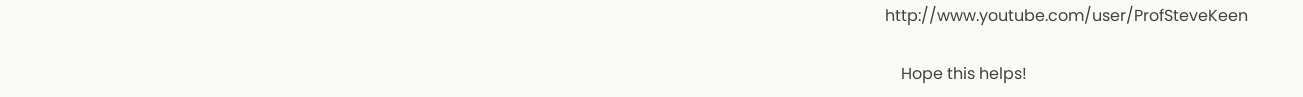http://www.youtube.com/user/ProfSteveKeen

    Hope this helps!